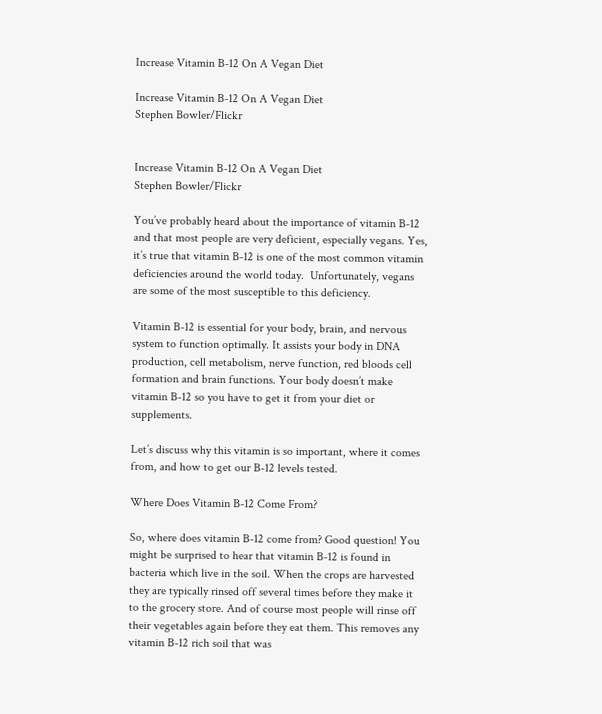Increase Vitamin B-12 On A Vegan Diet

Increase Vitamin B-12 On A Vegan Diet
Stephen Bowler/Flickr


Increase Vitamin B-12 On A Vegan Diet
Stephen Bowler/Flickr

You’ve probably heard about the importance of vitamin B-12 and that most people are very deficient, especially vegans. Yes, it’s true that vitamin B-12 is one of the most common vitamin deficiencies around the world today.  Unfortunately, vegans are some of the most susceptible to this deficiency.

Vitamin B-12 is essential for your body, brain, and nervous system to function optimally. It assists your body in DNA production, cell metabolism, nerve function, red bloods cell formation and brain functions. Your body doesn’t make vitamin B-12 so you have to get it from your diet or supplements.

Let’s discuss why this vitamin is so important, where it comes from, and how to get our B-12 levels tested.

Where Does Vitamin B-12 Come From?

So, where does vitamin B-12 come from? Good question! You might be surprised to hear that vitamin B-12 is found in bacteria which live in the soil. When the crops are harvested they are typically rinsed off several times before they make it to the grocery store. And of course most people will rinse off their vegetables again before they eat them. This removes any vitamin B-12 rich soil that was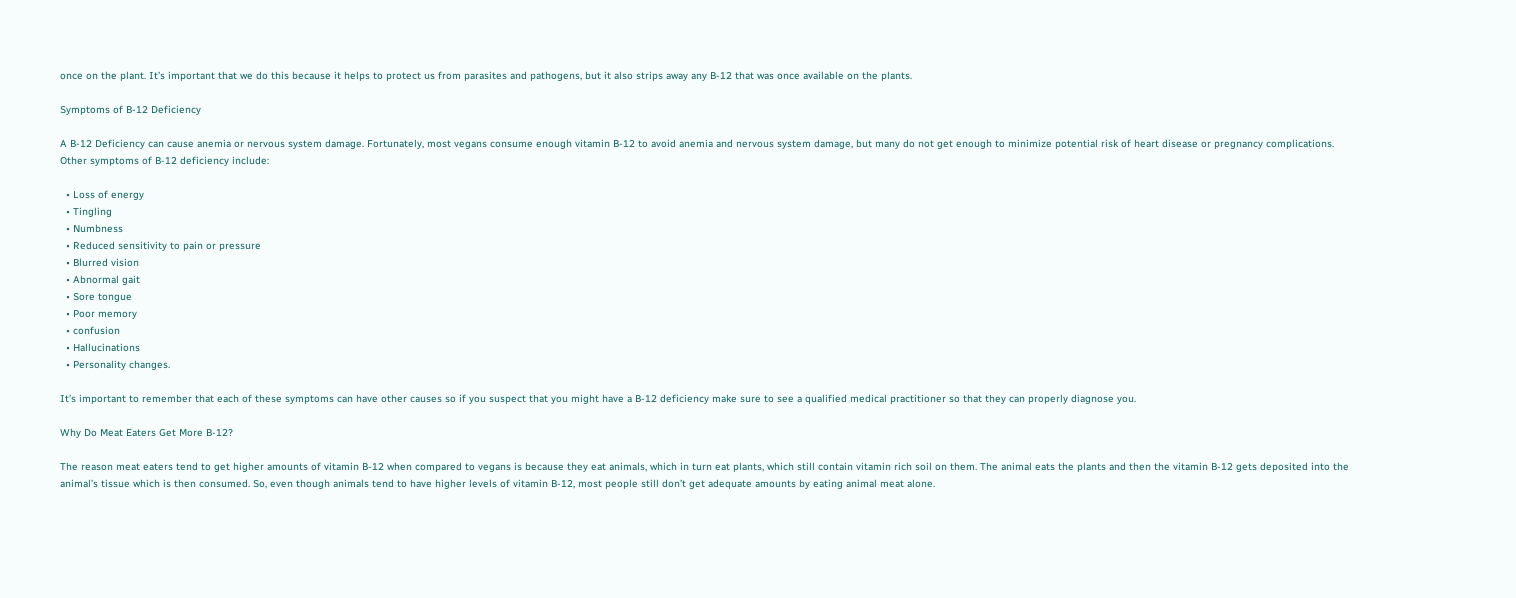once on the plant. It’s important that we do this because it helps to protect us from parasites and pathogens, but it also strips away any B-12 that was once available on the plants.

Symptoms of B-12 Deficiency

A B-12 Deficiency can cause anemia or nervous system damage. Fortunately, most vegans consume enough vitamin B-12 to avoid anemia and nervous system damage, but many do not get enough to minimize potential risk of heart disease or pregnancy complications. Other symptoms of B-12 deficiency include:

  • Loss of energy
  • Tingling
  • Numbness
  • Reduced sensitivity to pain or pressure
  • Blurred vision
  • Abnormal gait
  • Sore tongue
  • Poor memory
  • confusion
  • Hallucinations
  • Personality changes.

It’s important to remember that each of these symptoms can have other causes so if you suspect that you might have a B-12 deficiency make sure to see a qualified medical practitioner so that they can properly diagnose you.

Why Do Meat Eaters Get More B-12?

The reason meat eaters tend to get higher amounts of vitamin B-12 when compared to vegans is because they eat animals, which in turn eat plants, which still contain vitamin rich soil on them. The animal eats the plants and then the vitamin B-12 gets deposited into the animal’s tissue which is then consumed. So, even though animals tend to have higher levels of vitamin B-12, most people still don’t get adequate amounts by eating animal meat alone.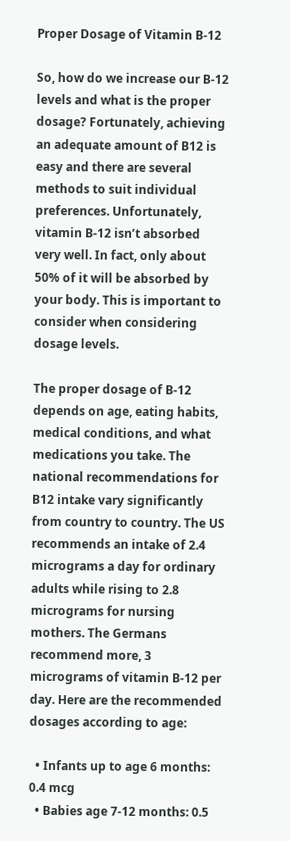Proper Dosage of Vitamin B-12

So, how do we increase our B-12 levels and what is the proper dosage? Fortunately, achieving an adequate amount of B12 is easy and there are several methods to suit individual preferences. Unfortunately, vitamin B-12 isn’t absorbed very well. In fact, only about 50% of it will be absorbed by your body. This is important to consider when considering dosage levels.

The proper dosage of B-12 depends on age, eating habits, medical conditions, and what medications you take. The national recommendations for B12 intake vary significantly from country to country. The US recommends an intake of 2.4 micrograms a day for ordinary adults while rising to 2.8 micrograms for nursing mothers. The Germans recommend more, 3 micrograms of vitamin B-12 per day. Here are the recommended dosages according to age:

  • Infants up to age 6 months: 0.4 mcg
  • Babies age 7-12 months: 0.5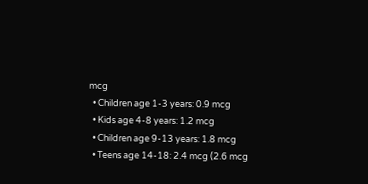mcg
  • Children age 1-3 years: 0.9 mcg
  • Kids age 4-8 years: 1.2 mcg
  • Children age 9-13 years: 1.8 mcg
  • Teens age 14-18: 2.4 mcg (2.6 mcg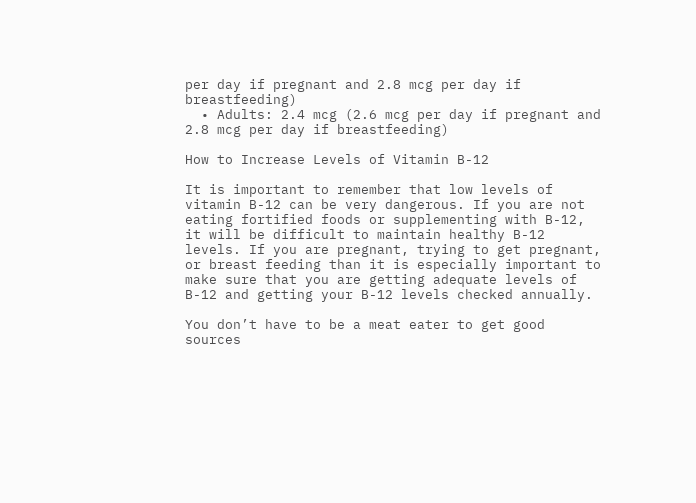per day if pregnant and 2.8 mcg per day if breastfeeding)
  • Adults: 2.4 mcg (2.6 mcg per day if pregnant and 2.8 mcg per day if breastfeeding)

How to Increase Levels of Vitamin B-12

It is important to remember that low levels of vitamin B-12 can be very dangerous. If you are not eating fortified foods or supplementing with B-12, it will be difficult to maintain healthy B-12 levels. If you are pregnant, trying to get pregnant, or breast feeding than it is especially important to make sure that you are getting adequate levels of B-12 and getting your B-12 levels checked annually.

You don’t have to be a meat eater to get good sources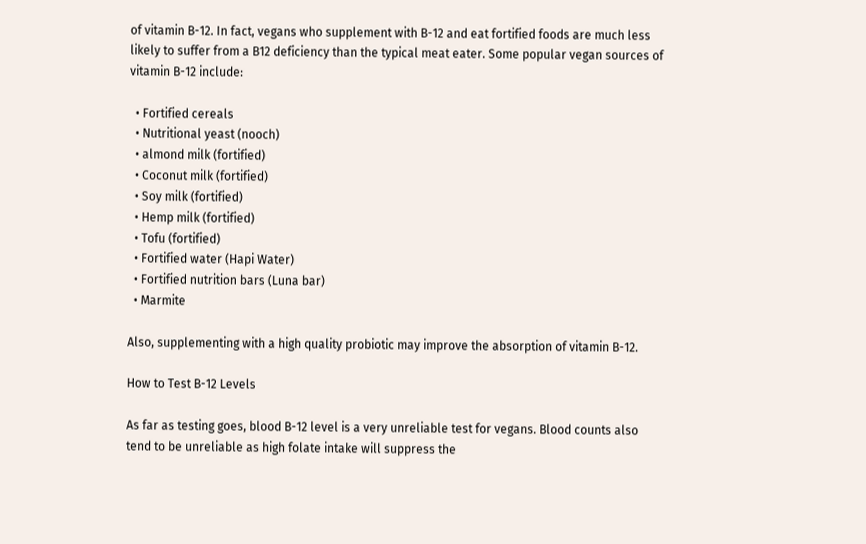of vitamin B-12. In fact, vegans who supplement with B-12 and eat fortified foods are much less likely to suffer from a B12 deficiency than the typical meat eater. Some popular vegan sources of vitamin B-12 include:

  • Fortified cereals
  • Nutritional yeast (nooch)
  • almond milk (fortified)
  • Coconut milk (fortified)
  • Soy milk (fortified)
  • Hemp milk (fortified)
  • Tofu (fortified)
  • Fortified water (Hapi Water)
  • Fortified nutrition bars (Luna bar)
  • Marmite

Also, supplementing with a high quality probiotic may improve the absorption of vitamin B-12.

How to Test B-12 Levels

As far as testing goes, blood B-12 level is a very unreliable test for vegans. Blood counts also tend to be unreliable as high folate intake will suppress the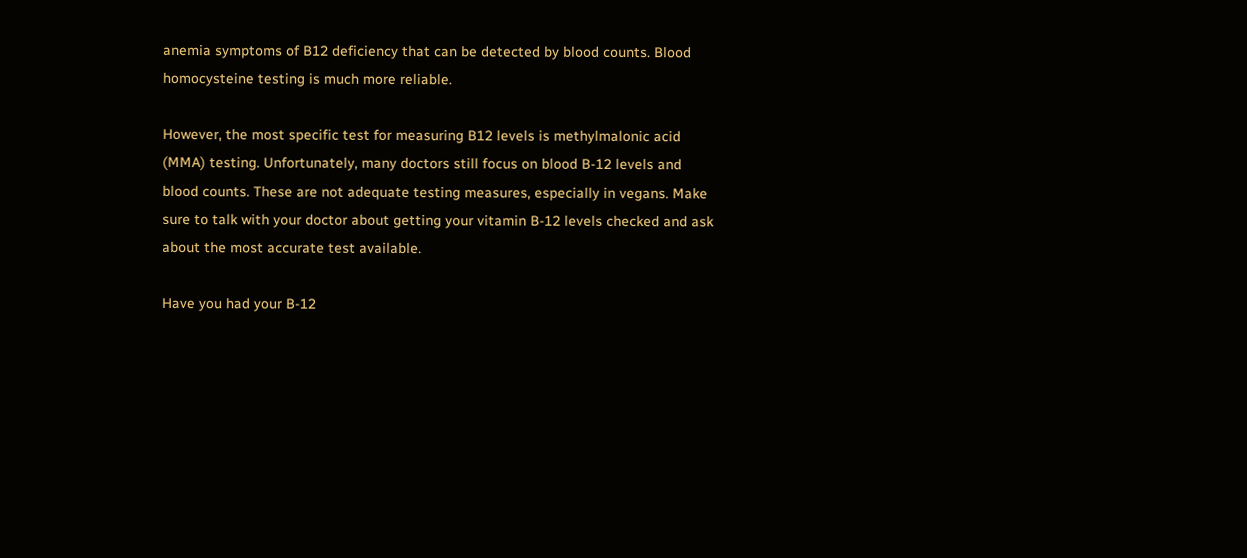anemia symptoms of B12 deficiency that can be detected by blood counts. Blood homocysteine testing is much more reliable.

However, the most specific test for measuring B12 levels is methylmalonic acid (MMA) testing. Unfortunately, many doctors still focus on blood B-12 levels and blood counts. These are not adequate testing measures, especially in vegans. Make sure to talk with your doctor about getting your vitamin B-12 levels checked and ask about the most accurate test available.

Have you had your B-12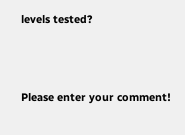levels tested?



Please enter your comment!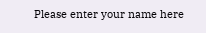Please enter your name here